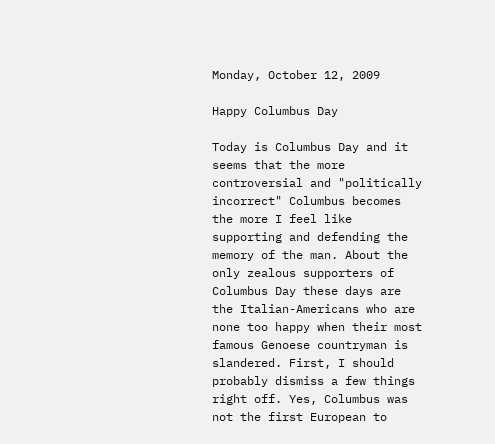Monday, October 12, 2009

Happy Columbus Day

Today is Columbus Day and it seems that the more controversial and "politically incorrect" Columbus becomes the more I feel like supporting and defending the memory of the man. About the only zealous supporters of Columbus Day these days are the Italian-Americans who are none too happy when their most famous Genoese countryman is slandered. First, I should probably dismiss a few things right off. Yes, Columbus was not the first European to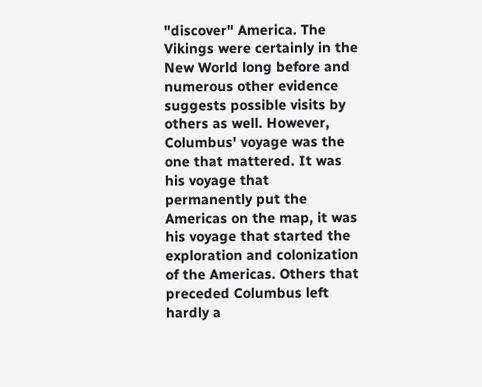"discover" America. The Vikings were certainly in the New World long before and numerous other evidence suggests possible visits by others as well. However, Columbus' voyage was the one that mattered. It was his voyage that permanently put the Americas on the map, it was his voyage that started the exploration and colonization of the Americas. Others that preceded Columbus left hardly a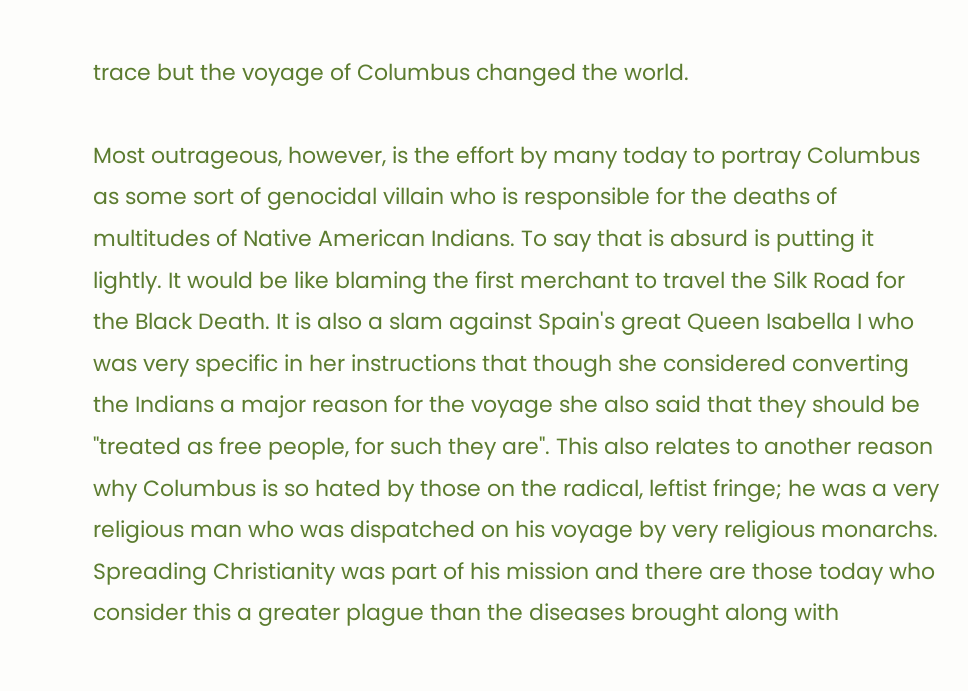trace but the voyage of Columbus changed the world.

Most outrageous, however, is the effort by many today to portray Columbus as some sort of genocidal villain who is responsible for the deaths of multitudes of Native American Indians. To say that is absurd is putting it lightly. It would be like blaming the first merchant to travel the Silk Road for the Black Death. It is also a slam against Spain's great Queen Isabella I who was very specific in her instructions that though she considered converting the Indians a major reason for the voyage she also said that they should be "treated as free people, for such they are". This also relates to another reason why Columbus is so hated by those on the radical, leftist fringe; he was a very religious man who was dispatched on his voyage by very religious monarchs. Spreading Christianity was part of his mission and there are those today who consider this a greater plague than the diseases brought along with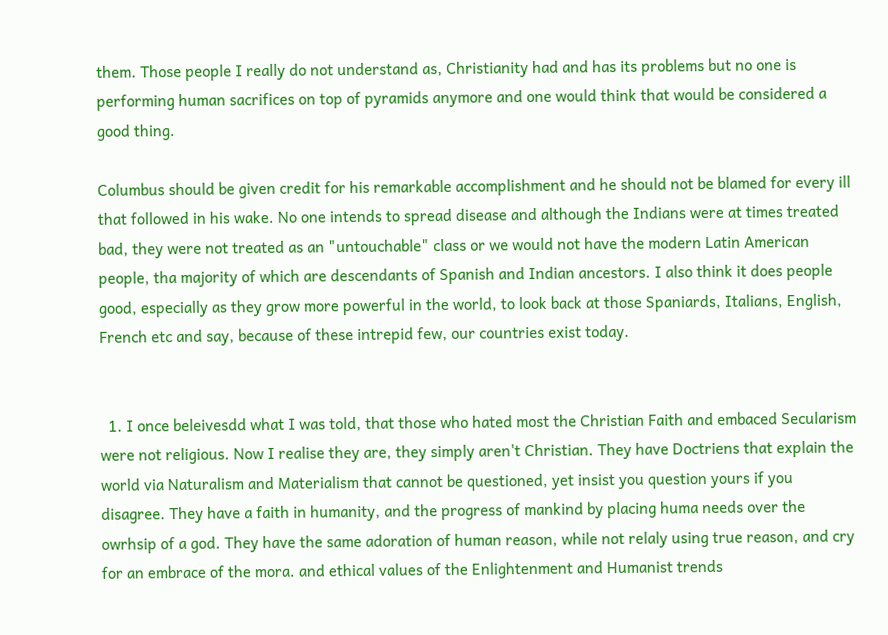them. Those people I really do not understand as, Christianity had and has its problems but no one is performing human sacrifices on top of pyramids anymore and one would think that would be considered a good thing.

Columbus should be given credit for his remarkable accomplishment and he should not be blamed for every ill that followed in his wake. No one intends to spread disease and although the Indians were at times treated bad, they were not treated as an "untouchable" class or we would not have the modern Latin American people, tha majority of which are descendants of Spanish and Indian ancestors. I also think it does people good, especially as they grow more powerful in the world, to look back at those Spaniards, Italians, English, French etc and say, because of these intrepid few, our countries exist today.


  1. I once beleivesdd what I was told, that those who hated most the Christian Faith and embaced Secularism were not religious. Now I realise they are, they simply aren't Christian. They have Doctriens that explain the world via Naturalism and Materialism that cannot be questioned, yet insist you question yours if you disagree. They have a faith in humanity, and the progress of mankind by placing huma needs over the owrhsip of a god. They have the same adoration of human reason, while not relaly using true reason, and cry for an embrace of the mora. and ethical values of the Enlightenment and Humanist trends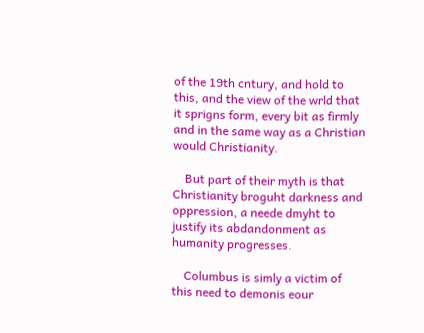of the 19th cntury, and hold to this, and the view of the wrld that it sprigns form, every bit as firmly and in the same way as a Christian would Christianity.

    But part of their myth is that Christianity broguht darkness and oppression, a neede dmyht to justify its abdandonment as humanity progresses.

    Columbus is simly a victim of this need to demonis eour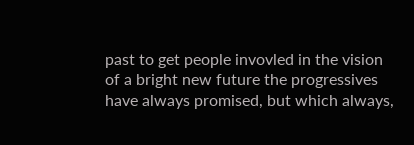past to get people invovled in the vision of a bright new future the progressives have always promised, but which always,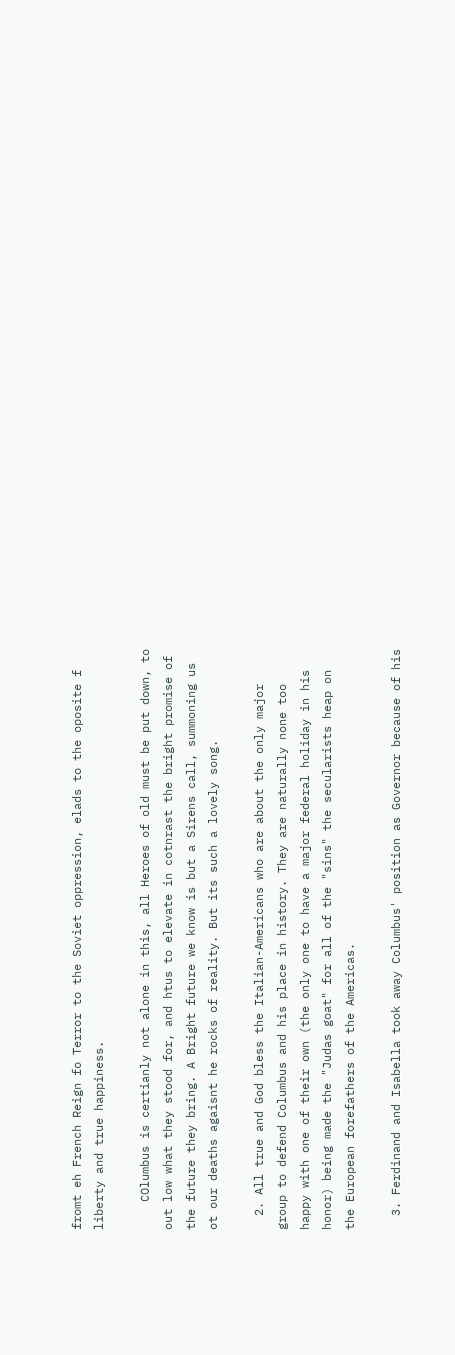fromt eh French Reign fo Terror to the Soviet oppression, elads to the oposite f liberty and true happiness.

    COlumbus is certianly not alone in this, all Heroes of old must be put down, to out low what they stood for, and htus to elevate in cotnrast the bright promise of the future they bring. A Bright future we know is but a Sirens call, summoning us ot our deaths agaisnt he rocks of reality. But its such a lovely song.

  2. All true and God bless the Italian-Americans who are about the only major group to defend Columbus and his place in history. They are naturally none too happy with one of their own (the only one to have a major federal holiday in his honor) being made the "Judas goat" for all of the "sins" the secularists heap on the European forefathers of the Americas.

  3. Ferdinand and Isabella took away Columbus' position as Governor because of his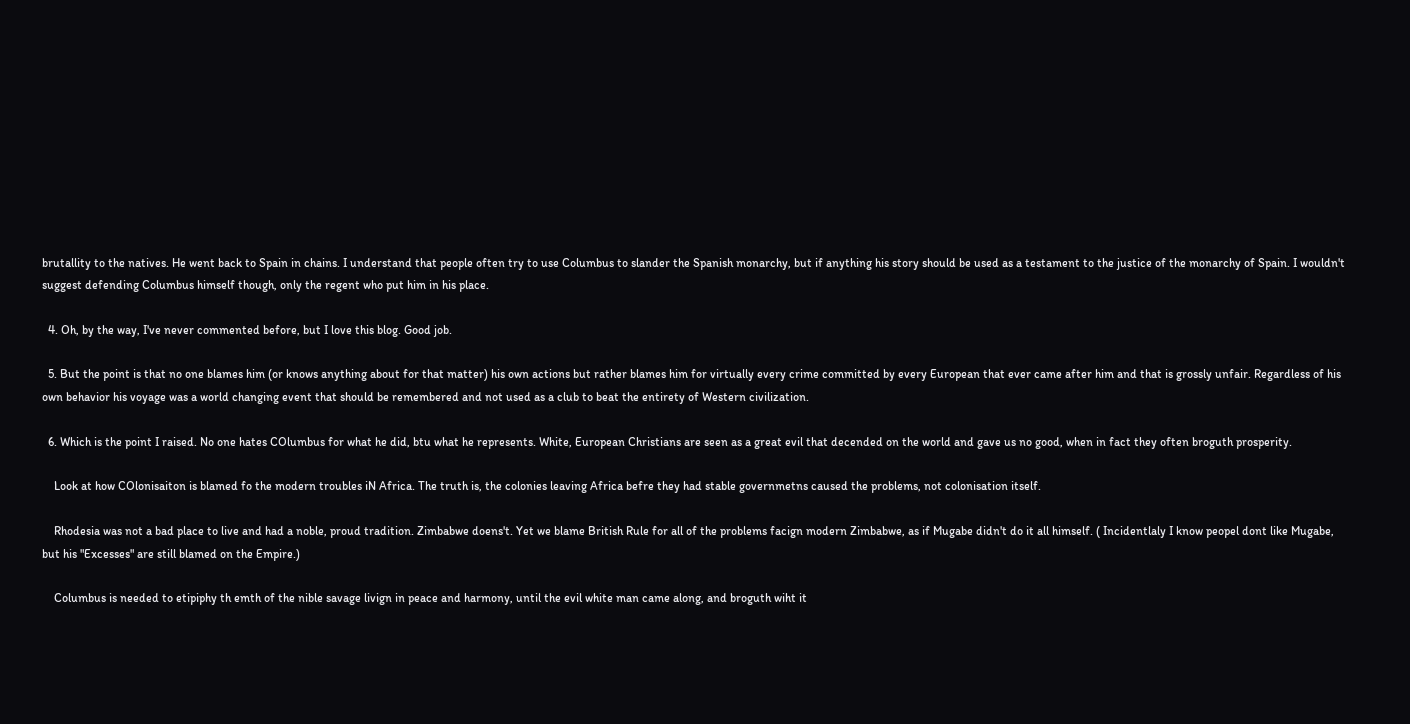brutallity to the natives. He went back to Spain in chains. I understand that people often try to use Columbus to slander the Spanish monarchy, but if anything his story should be used as a testament to the justice of the monarchy of Spain. I wouldn't suggest defending Columbus himself though, only the regent who put him in his place.

  4. Oh, by the way, I've never commented before, but I love this blog. Good job.

  5. But the point is that no one blames him (or knows anything about for that matter) his own actions but rather blames him for virtually every crime committed by every European that ever came after him and that is grossly unfair. Regardless of his own behavior his voyage was a world changing event that should be remembered and not used as a club to beat the entirety of Western civilization.

  6. Which is the point I raised. No one hates COlumbus for what he did, btu what he represents. White, European Christians are seen as a great evil that decended on the world and gave us no good, when in fact they often broguth prosperity.

    Look at how COlonisaiton is blamed fo the modern troubles iN Africa. The truth is, the colonies leaving Africa befre they had stable governmetns caused the problems, not colonisation itself.

    Rhodesia was not a bad place to live and had a noble, proud tradition. Zimbabwe doens't. Yet we blame British Rule for all of the problems facign modern Zimbabwe, as if Mugabe didn't do it all himself. ( Incidentlaly I know peopel dont like Mugabe, but his "Excesses" are still blamed on the Empire.)

    Columbus is needed to etipiphy th emth of the nible savage livign in peace and harmony, until the evil white man came along, and broguth wiht it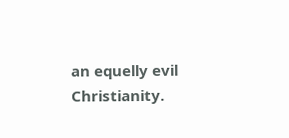an equelly evil Christianity.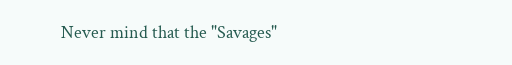Never mind that the "Savages"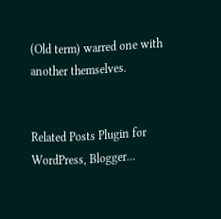(Old term) warred one with another themselves.


Related Posts Plugin for WordPress, Blogger...